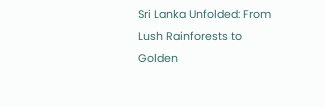Sri Lanka Unfolded: From Lush Rainforests to Golden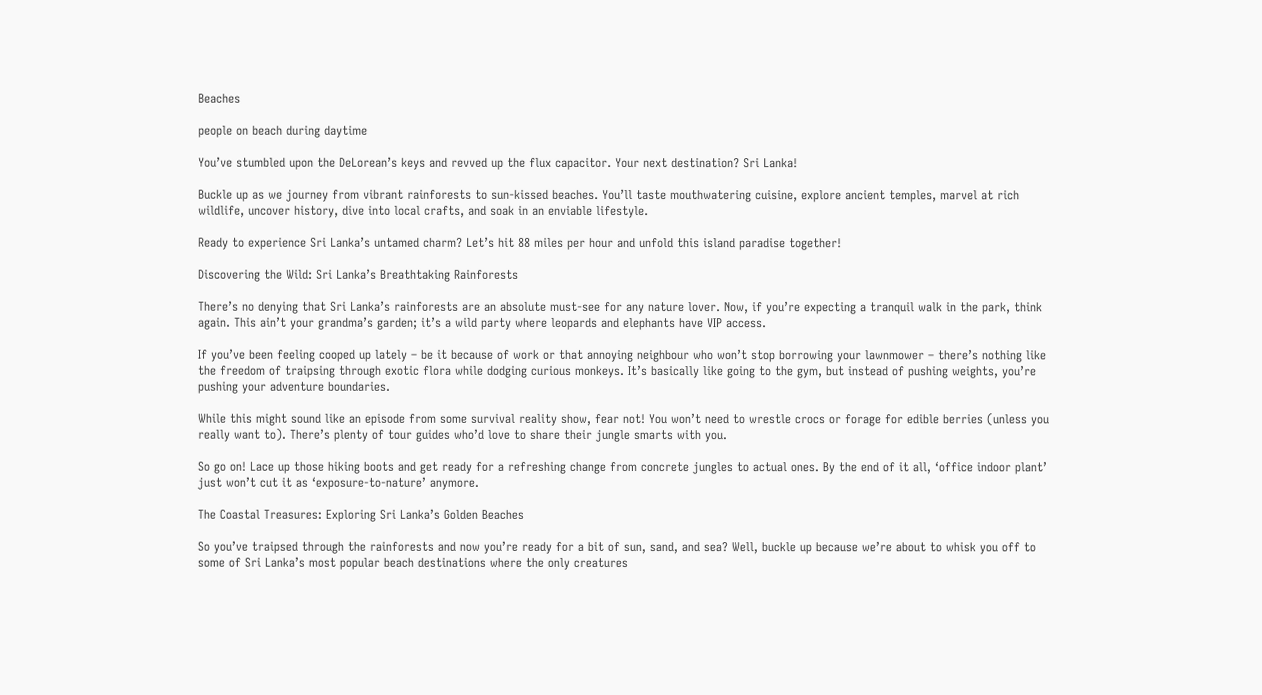Beaches

people on beach during daytime

You’ve stumbled upon the DeLorean’s keys and revved up the flux capacitor. Your next destination? Sri Lanka!

Buckle up as we journey from vibrant rainforests to sun-kissed beaches. You’ll taste mouthwatering cuisine, explore ancient temples, marvel at rich wildlife, uncover history, dive into local crafts, and soak in an enviable lifestyle.

Ready to experience Sri Lanka’s untamed charm? Let’s hit 88 miles per hour and unfold this island paradise together!

Discovering the Wild: Sri Lanka’s Breathtaking Rainforests

There’s no denying that Sri Lanka’s rainforests are an absolute must-see for any nature lover. Now, if you’re expecting a tranquil walk in the park, think again. This ain’t your grandma’s garden; it’s a wild party where leopards and elephants have VIP access.

If you’ve been feeling cooped up lately – be it because of work or that annoying neighbour who won’t stop borrowing your lawnmower – there’s nothing like the freedom of traipsing through exotic flora while dodging curious monkeys. It’s basically like going to the gym, but instead of pushing weights, you’re pushing your adventure boundaries.

While this might sound like an episode from some survival reality show, fear not! You won’t need to wrestle crocs or forage for edible berries (unless you really want to). There’s plenty of tour guides who’d love to share their jungle smarts with you.

So go on! Lace up those hiking boots and get ready for a refreshing change from concrete jungles to actual ones. By the end of it all, ‘office indoor plant’ just won’t cut it as ‘exposure-to-nature’ anymore.

The Coastal Treasures: Exploring Sri Lanka’s Golden Beaches

So you’ve traipsed through the rainforests and now you’re ready for a bit of sun, sand, and sea? Well, buckle up because we’re about to whisk you off to some of Sri Lanka’s most popular beach destinations where the only creatures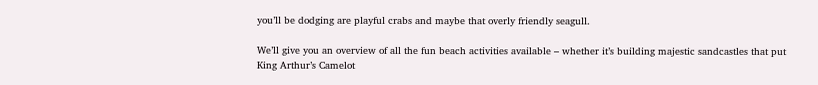you’ll be dodging are playful crabs and maybe that overly friendly seagull.

We’ll give you an overview of all the fun beach activities available – whether it’s building majestic sandcastles that put King Arthur’s Camelot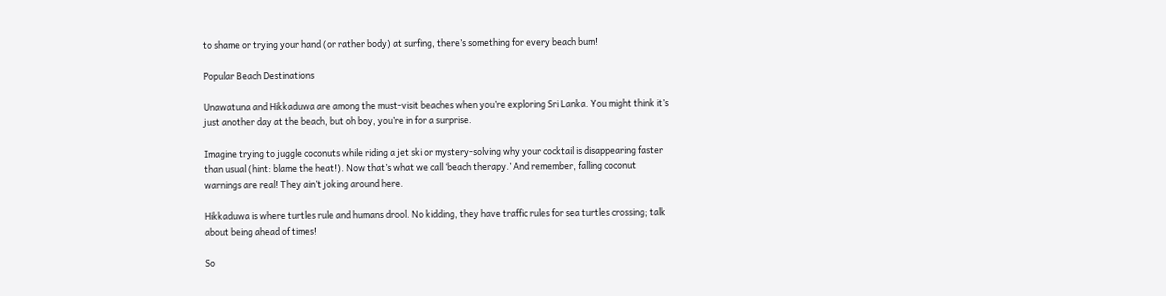to shame or trying your hand (or rather body) at surfing, there’s something for every beach bum!

Popular Beach Destinations

Unawatuna and Hikkaduwa are among the must-visit beaches when you’re exploring Sri Lanka. You might think it’s just another day at the beach, but oh boy, you’re in for a surprise.

Imagine trying to juggle coconuts while riding a jet ski or mystery-solving why your cocktail is disappearing faster than usual (hint: blame the heat!). Now that’s what we call ‘beach therapy.’ And remember, falling coconut warnings are real! They ain’t joking around here.

Hikkaduwa is where turtles rule and humans drool. No kidding, they have traffic rules for sea turtles crossing; talk about being ahead of times!

So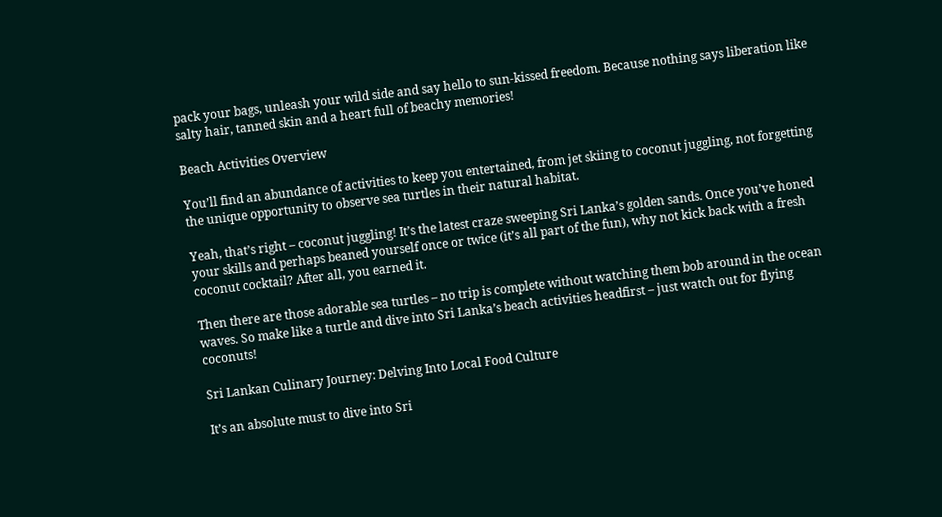pack your bags, unleash your wild side and say hello to sun-kissed freedom. Because nothing says liberation like salty hair, tanned skin and a heart full of beachy memories!

Beach Activities Overview

You’ll find an abundance of activities to keep you entertained, from jet skiing to coconut juggling, not forgetting the unique opportunity to observe sea turtles in their natural habitat.

Yeah, that’s right – coconut juggling! It’s the latest craze sweeping Sri Lanka’s golden sands. Once you’ve honed your skills and perhaps beaned yourself once or twice (it’s all part of the fun), why not kick back with a fresh coconut cocktail? After all, you earned it.

Then there are those adorable sea turtles – no trip is complete without watching them bob around in the ocean waves. So make like a turtle and dive into Sri Lanka’s beach activities headfirst – just watch out for flying coconuts!

Sri Lankan Culinary Journey: Delving Into Local Food Culture

It’s an absolute must to dive into Sri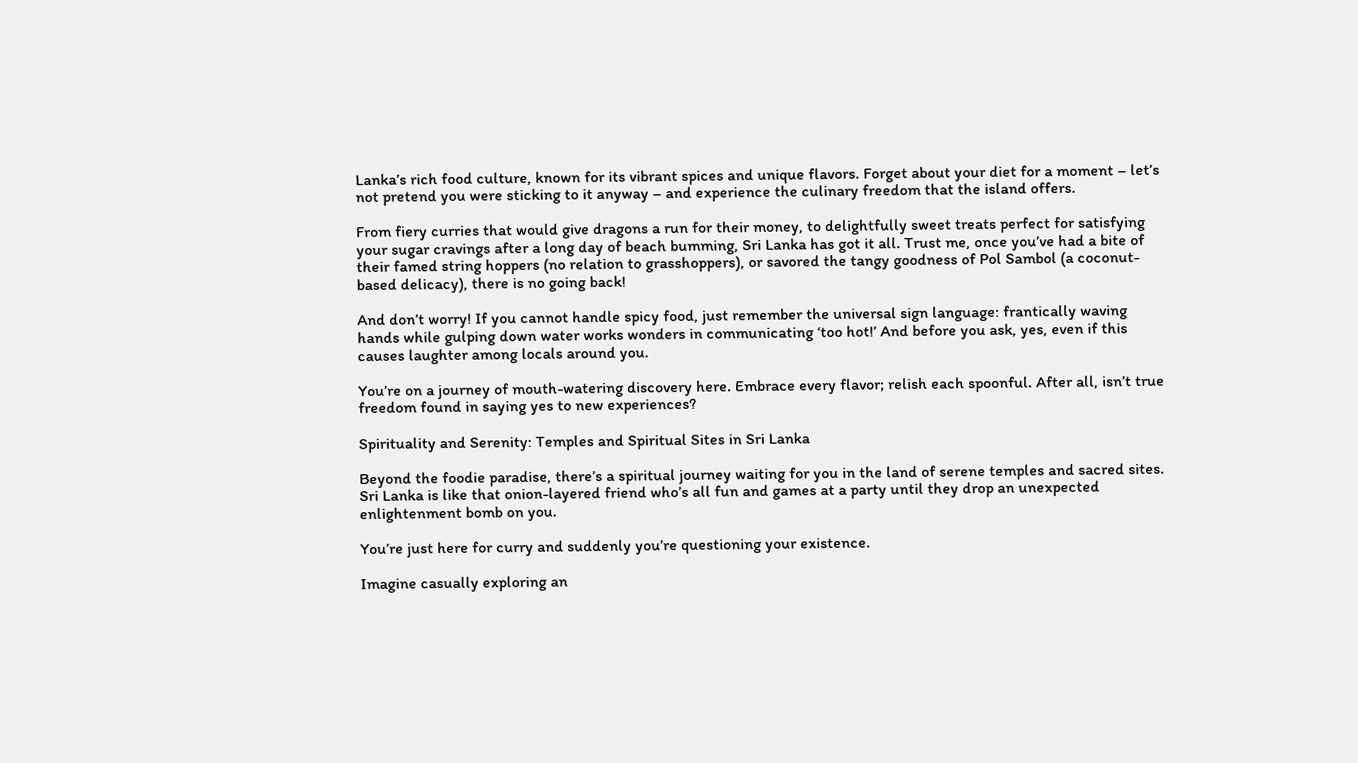Lanka’s rich food culture, known for its vibrant spices and unique flavors. Forget about your diet for a moment – let’s not pretend you were sticking to it anyway – and experience the culinary freedom that the island offers.

From fiery curries that would give dragons a run for their money, to delightfully sweet treats perfect for satisfying your sugar cravings after a long day of beach bumming, Sri Lanka has got it all. Trust me, once you’ve had a bite of their famed string hoppers (no relation to grasshoppers), or savored the tangy goodness of Pol Sambol (a coconut-based delicacy), there is no going back!

And don’t worry! If you cannot handle spicy food, just remember the universal sign language: frantically waving hands while gulping down water works wonders in communicating ‘too hot!’ And before you ask, yes, even if this causes laughter among locals around you.

You’re on a journey of mouth-watering discovery here. Embrace every flavor; relish each spoonful. After all, isn’t true freedom found in saying yes to new experiences?

Spirituality and Serenity: Temples and Spiritual Sites in Sri Lanka

Beyond the foodie paradise, there’s a spiritual journey waiting for you in the land of serene temples and sacred sites. Sri Lanka is like that onion-layered friend who’s all fun and games at a party until they drop an unexpected enlightenment bomb on you.

You’re just here for curry and suddenly you’re questioning your existence.

Imagine casually exploring an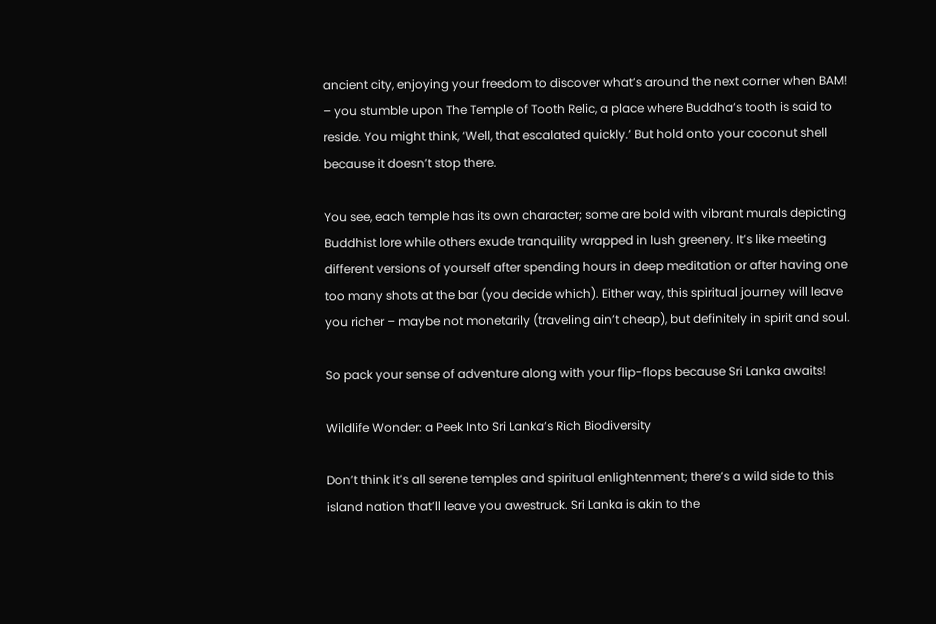ancient city, enjoying your freedom to discover what’s around the next corner when BAM! – you stumble upon The Temple of Tooth Relic, a place where Buddha’s tooth is said to reside. You might think, ‘Well, that escalated quickly.’ But hold onto your coconut shell because it doesn’t stop there.

You see, each temple has its own character; some are bold with vibrant murals depicting Buddhist lore while others exude tranquility wrapped in lush greenery. It’s like meeting different versions of yourself after spending hours in deep meditation or after having one too many shots at the bar (you decide which). Either way, this spiritual journey will leave you richer – maybe not monetarily (traveling ain’t cheap), but definitely in spirit and soul.

So pack your sense of adventure along with your flip-flops because Sri Lanka awaits!

Wildlife Wonder: a Peek Into Sri Lanka’s Rich Biodiversity

Don’t think it’s all serene temples and spiritual enlightenment; there’s a wild side to this island nation that’ll leave you awestruck. Sri Lanka is akin to the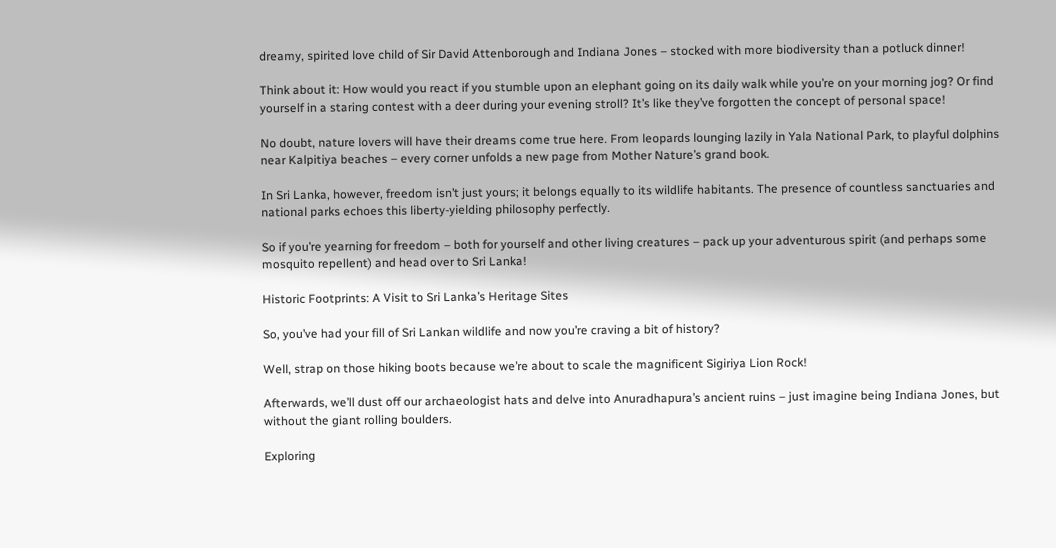dreamy, spirited love child of Sir David Attenborough and Indiana Jones – stocked with more biodiversity than a potluck dinner!

Think about it: How would you react if you stumble upon an elephant going on its daily walk while you’re on your morning jog? Or find yourself in a staring contest with a deer during your evening stroll? It’s like they’ve forgotten the concept of personal space!

No doubt, nature lovers will have their dreams come true here. From leopards lounging lazily in Yala National Park, to playful dolphins near Kalpitiya beaches – every corner unfolds a new page from Mother Nature’s grand book.

In Sri Lanka, however, freedom isn’t just yours; it belongs equally to its wildlife habitants. The presence of countless sanctuaries and national parks echoes this liberty-yielding philosophy perfectly.

So if you’re yearning for freedom – both for yourself and other living creatures – pack up your adventurous spirit (and perhaps some mosquito repellent) and head over to Sri Lanka!

Historic Footprints: A Visit to Sri Lanka’s Heritage Sites

So, you’ve had your fill of Sri Lankan wildlife and now you’re craving a bit of history?

Well, strap on those hiking boots because we’re about to scale the magnificent Sigiriya Lion Rock!

Afterwards, we’ll dust off our archaeologist hats and delve into Anuradhapura’s ancient ruins – just imagine being Indiana Jones, but without the giant rolling boulders.

Exploring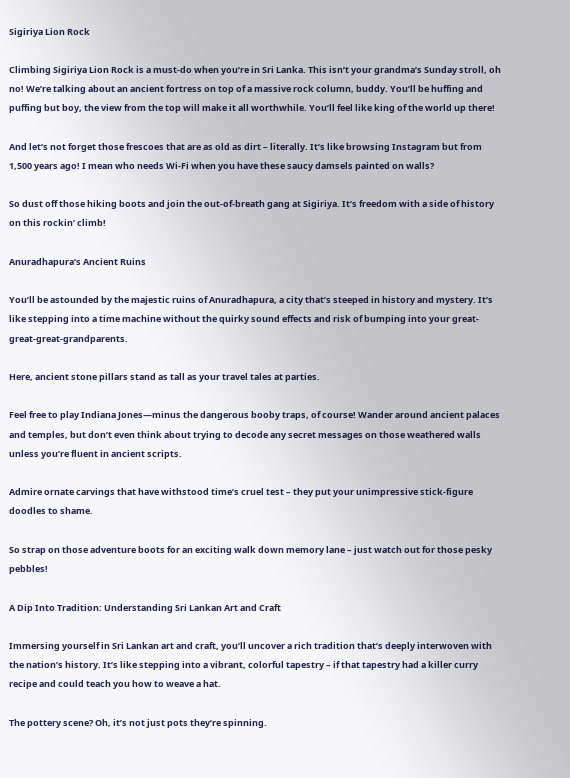Sigiriya Lion Rock

Climbing Sigiriya Lion Rock is a must-do when you’re in Sri Lanka. This isn’t your grandma’s Sunday stroll, oh no! We’re talking about an ancient fortress on top of a massive rock column, buddy. You’ll be huffing and puffing but boy, the view from the top will make it all worthwhile. You’ll feel like king of the world up there!

And let’s not forget those frescoes that are as old as dirt – literally. It’s like browsing Instagram but from 1,500 years ago! I mean who needs Wi-Fi when you have these saucy damsels painted on walls?

So dust off those hiking boots and join the out-of-breath gang at Sigiriya. It’s freedom with a side of history on this rockin’ climb!

Anuradhapura’s Ancient Ruins

You’ll be astounded by the majestic ruins of Anuradhapura, a city that’s steeped in history and mystery. It’s like stepping into a time machine without the quirky sound effects and risk of bumping into your great-great-great-grandparents.

Here, ancient stone pillars stand as tall as your travel tales at parties.

Feel free to play Indiana Jones—minus the dangerous booby traps, of course! Wander around ancient palaces and temples, but don’t even think about trying to decode any secret messages on those weathered walls unless you’re fluent in ancient scripts.

Admire ornate carvings that have withstood time’s cruel test – they put your unimpressive stick-figure doodles to shame.

So strap on those adventure boots for an exciting walk down memory lane – just watch out for those pesky pebbles!

A Dip Into Tradition: Understanding Sri Lankan Art and Craft

Immersing yourself in Sri Lankan art and craft, you’ll uncover a rich tradition that’s deeply interwoven with the nation’s history. It’s like stepping into a vibrant, colorful tapestry – if that tapestry had a killer curry recipe and could teach you how to weave a hat.

The pottery scene? Oh, it’s not just pots they’re spinning.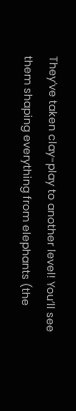They’ve taken clay-play to another level! You’ll see them shaping everything from elephants (the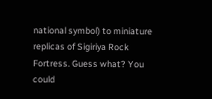national symbol) to miniature replicas of Sigiriya Rock Fortress. Guess what? You could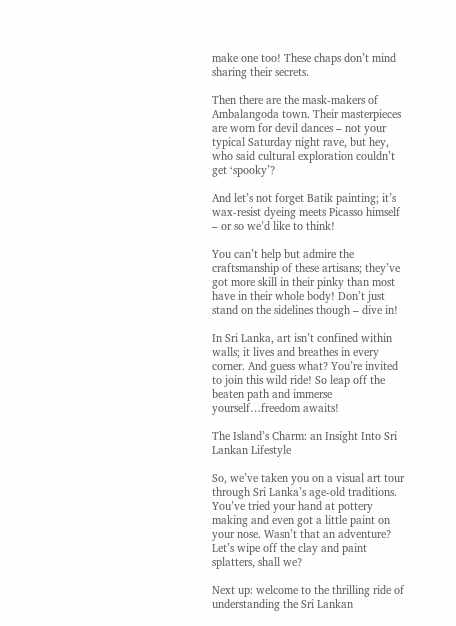make one too! These chaps don’t mind sharing their secrets.

Then there are the mask-makers of Ambalangoda town. Their masterpieces are worn for devil dances – not your typical Saturday night rave, but hey, who said cultural exploration couldn’t get ‘spooky’?

And let’s not forget Batik painting; it’s wax-resist dyeing meets Picasso himself – or so we’d like to think!

You can’t help but admire the craftsmanship of these artisans; they’ve got more skill in their pinky than most have in their whole body! Don’t just stand on the sidelines though – dive in!

In Sri Lanka, art isn’t confined within walls; it lives and breathes in every corner. And guess what? You’re invited to join this wild ride! So leap off the beaten path and immerse yourself…freedom awaits!

The Island’s Charm: an Insight Into Sri Lankan Lifestyle

So, we’ve taken you on a visual art tour through Sri Lanka’s age-old traditions. You’ve tried your hand at pottery making and even got a little paint on your nose. Wasn’t that an adventure? Let’s wipe off the clay and paint splatters, shall we?

Next up: welcome to the thrilling ride of understanding the Sri Lankan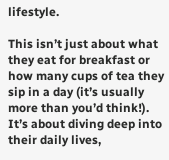lifestyle.

This isn’t just about what they eat for breakfast or how many cups of tea they sip in a day (it’s usually more than you’d think!). It’s about diving deep into their daily lives,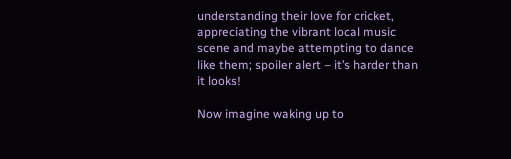understanding their love for cricket, appreciating the vibrant local music scene and maybe attempting to dance like them; spoiler alert – it’s harder than it looks!

Now imagine waking up to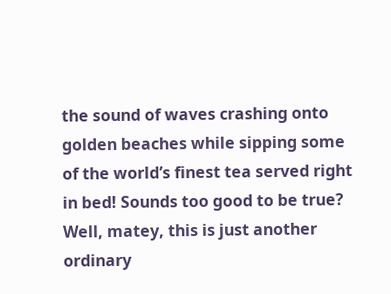the sound of waves crashing onto golden beaches while sipping some of the world’s finest tea served right in bed! Sounds too good to be true? Well, matey, this is just another ordinary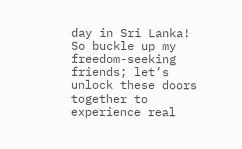day in Sri Lanka! So buckle up my freedom-seeking friends; let’s unlock these doors together to experience real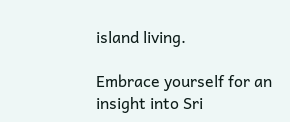island living.

Embrace yourself for an insight into Sri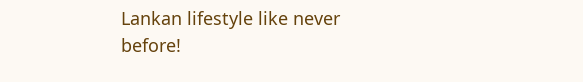Lankan lifestyle like never before!